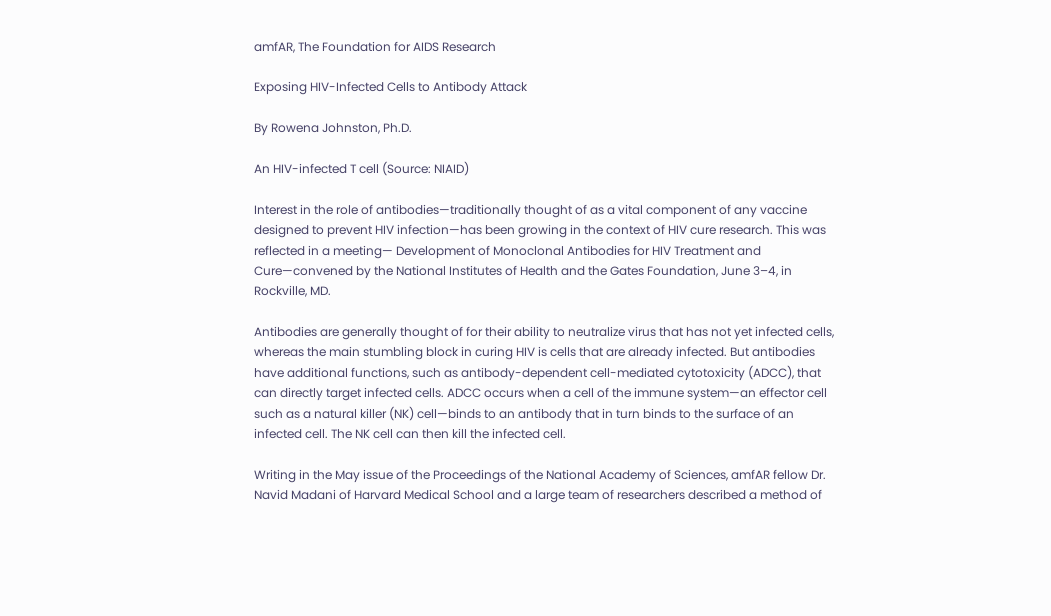amfAR, The Foundation for AIDS Research

Exposing HIV-Infected Cells to Antibody Attack

By Rowena Johnston, Ph.D.

An HIV-infected T cell (Source: NIAID)

Interest in the role of antibodies—traditionally thought of as a vital component of any vaccine designed to prevent HIV infection—has been growing in the context of HIV cure research. This was reflected in a meeting— Development of Monoclonal Antibodies for HIV Treatment and Cure—convened by the National Institutes of Health and the Gates Foundation, June 3–4, in Rockville, MD.

Antibodies are generally thought of for their ability to neutralize virus that has not yet infected cells, whereas the main stumbling block in curing HIV is cells that are already infected. But antibodies have additional functions, such as antibody-dependent cell-mediated cytotoxicity (ADCC), that can directly target infected cells. ADCC occurs when a cell of the immune system—an effector cell such as a natural killer (NK) cell—binds to an antibody that in turn binds to the surface of an infected cell. The NK cell can then kill the infected cell.

Writing in the May issue of the Proceedings of the National Academy of Sciences, amfAR fellow Dr. Navid Madani of Harvard Medical School and a large team of researchers described a method of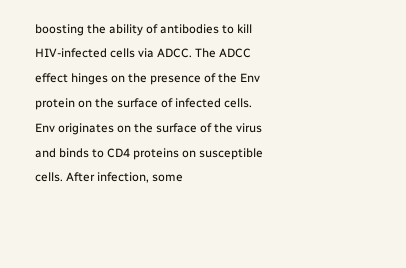boosting the ability of antibodies to kill HIV-infected cells via ADCC. The ADCC effect hinges on the presence of the Env protein on the surface of infected cells. Env originates on the surface of the virus and binds to CD4 proteins on susceptible cells. After infection, some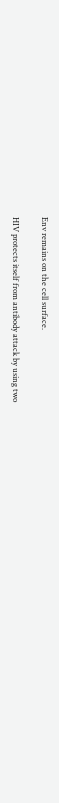Env remains on the cell surface.

HIV protects itself from antibody attack by using two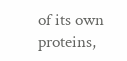of its own proteins,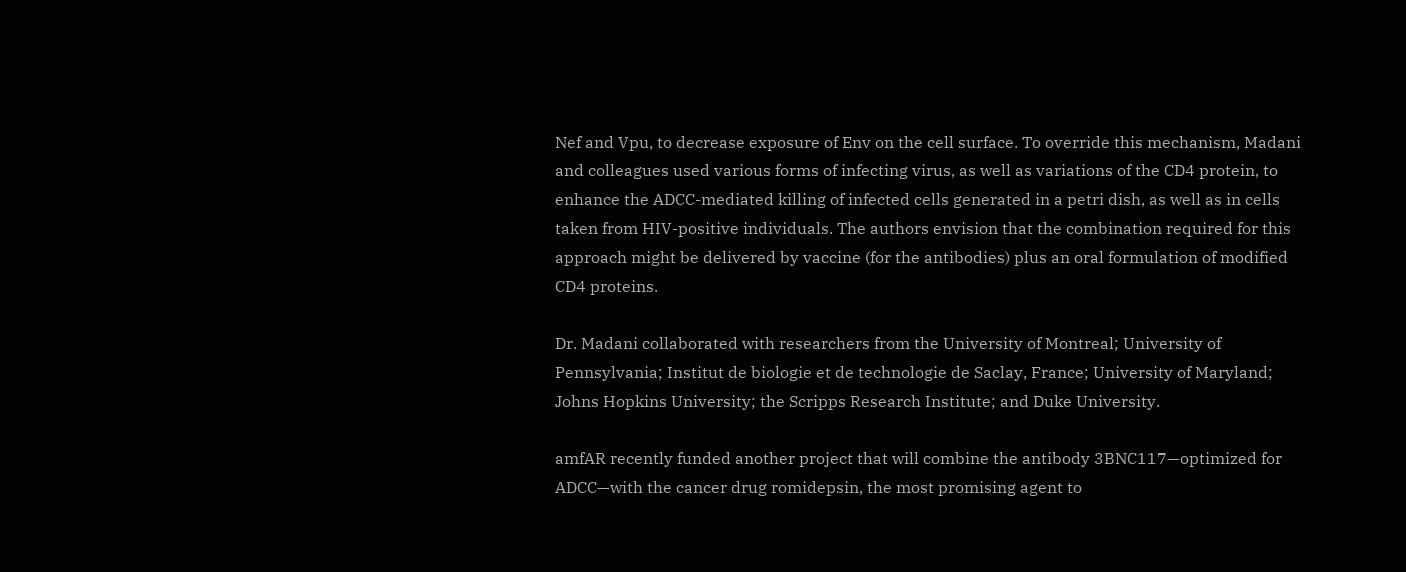Nef and Vpu, to decrease exposure of Env on the cell surface. To override this mechanism, Madani and colleagues used various forms of infecting virus, as well as variations of the CD4 protein, to enhance the ADCC-mediated killing of infected cells generated in a petri dish, as well as in cells taken from HIV-positive individuals. The authors envision that the combination required for this approach might be delivered by vaccine (for the antibodies) plus an oral formulation of modified CD4 proteins.

Dr. Madani collaborated with researchers from the University of Montreal; University of Pennsylvania; Institut de biologie et de technologie de Saclay, France; University of Maryland; Johns Hopkins University; the Scripps Research Institute; and Duke University.

amfAR recently funded another project that will combine the antibody 3BNC117—optimized for ADCC—with the cancer drug romidepsin, the most promising agent to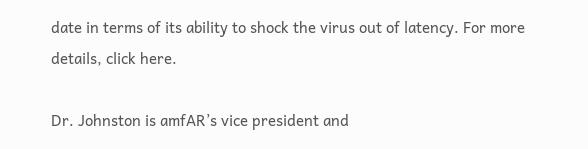date in terms of its ability to shock the virus out of latency. For more details, click here.

Dr. Johnston is amfAR’s vice president and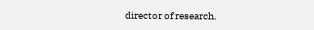director of research.